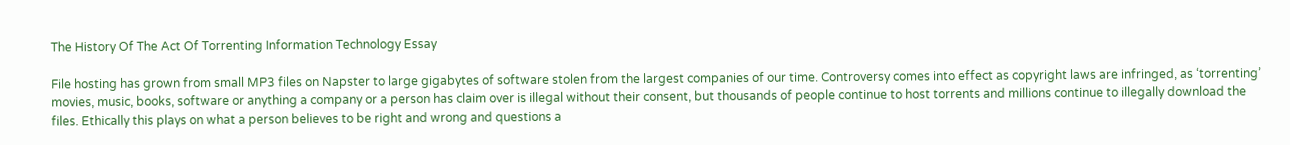The History Of The Act Of Torrenting Information Technology Essay

File hosting has grown from small MP3 files on Napster to large gigabytes of software stolen from the largest companies of our time. Controversy comes into effect as copyright laws are infringed, as ‘torrenting’ movies, music, books, software or anything a company or a person has claim over is illegal without their consent, but thousands of people continue to host torrents and millions continue to illegally download the files. Ethically this plays on what a person believes to be right and wrong and questions a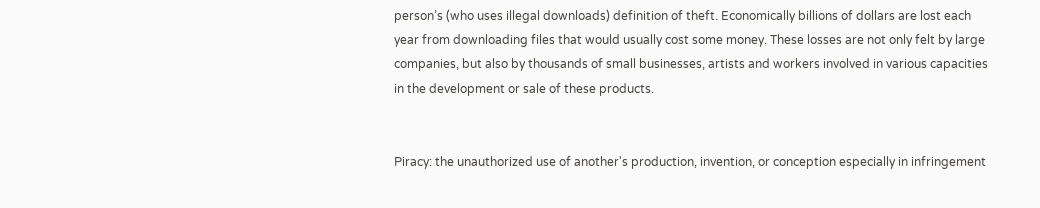person’s (who uses illegal downloads) definition of theft. Economically billions of dollars are lost each year from downloading files that would usually cost some money. These losses are not only felt by large companies, but also by thousands of small businesses, artists and workers involved in various capacities in the development or sale of these products.


Piracy: the unauthorized use of another's production, invention, or conception especially in infringement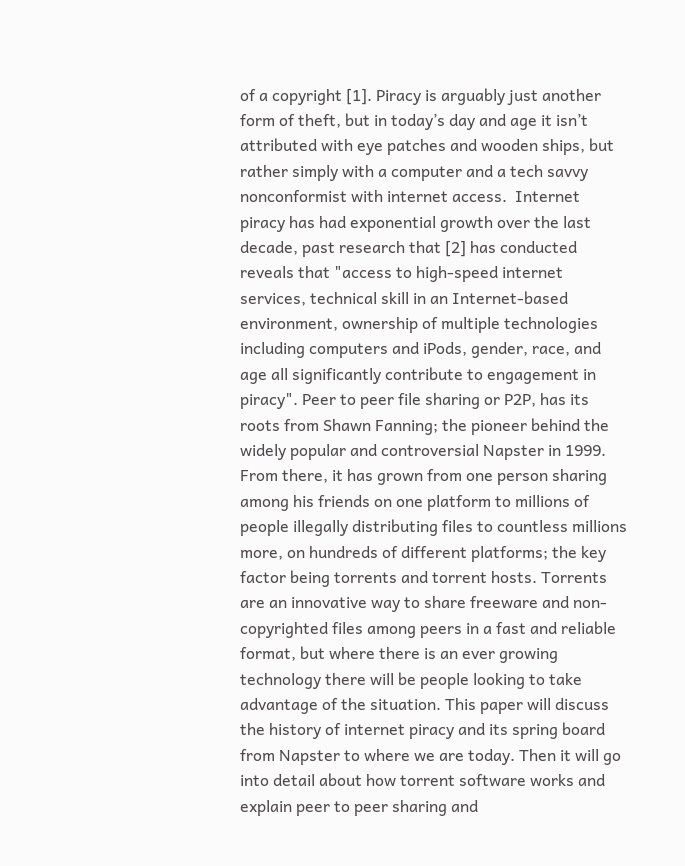of a copyright [1]. Piracy is arguably just another form of theft, but in today’s day and age it isn’t attributed with eye patches and wooden ships, but rather simply with a computer and a tech savvy nonconformist with internet access.  Internet piracy has had exponential growth over the last decade, past research that [2] has conducted reveals that "access to high‐speed internet services, technical skill in an Internet‐based environment, ownership of multiple technologies including computers and iPods, gender, race, and age all significantly contribute to engagement in piracy". Peer to peer file sharing or P2P, has its roots from Shawn Fanning; the pioneer behind the widely popular and controversial Napster in 1999. From there, it has grown from one person sharing among his friends on one platform to millions of people illegally distributing files to countless millions more, on hundreds of different platforms; the key factor being torrents and torrent hosts. Torrents are an innovative way to share freeware and non-copyrighted files among peers in a fast and reliable format, but where there is an ever growing technology there will be people looking to take advantage of the situation. This paper will discuss the history of internet piracy and its spring board from Napster to where we are today. Then it will go into detail about how torrent software works and explain peer to peer sharing and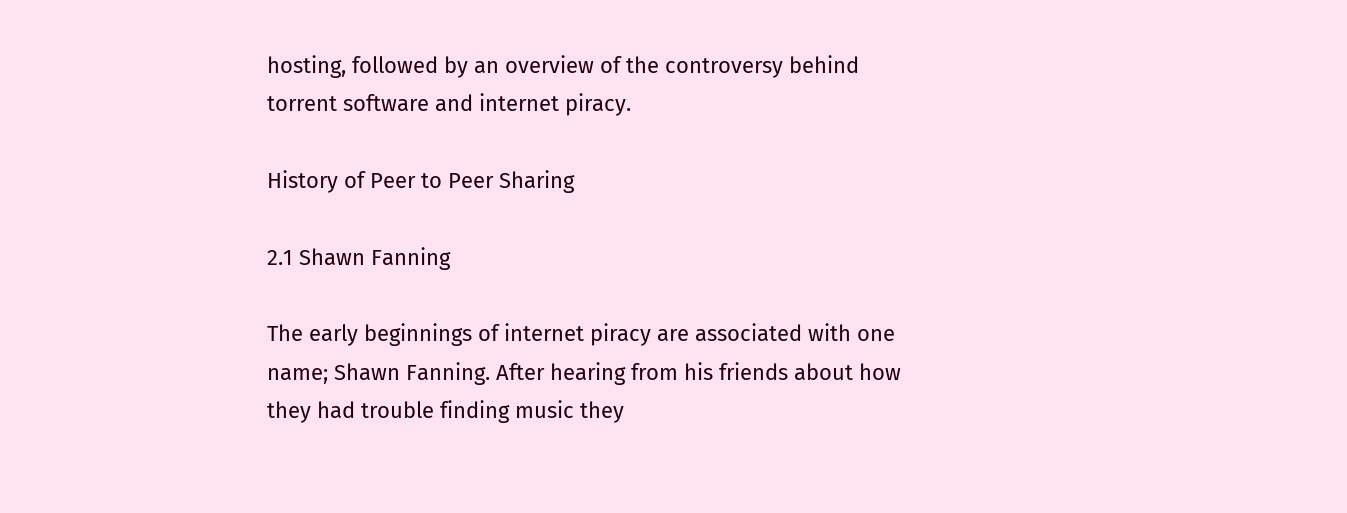hosting, followed by an overview of the controversy behind torrent software and internet piracy.

History of Peer to Peer Sharing

2.1 Shawn Fanning

The early beginnings of internet piracy are associated with one name; Shawn Fanning. After hearing from his friends about how they had trouble finding music they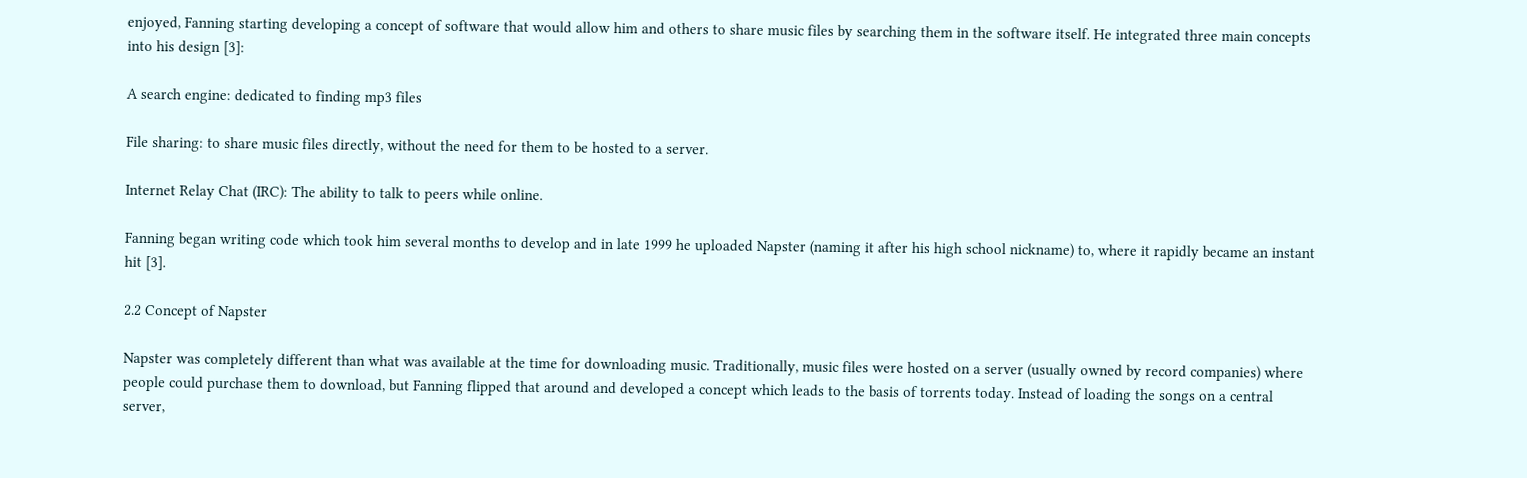enjoyed, Fanning starting developing a concept of software that would allow him and others to share music files by searching them in the software itself. He integrated three main concepts into his design [3]:

A search engine: dedicated to finding mp3 files

File sharing: to share music files directly, without the need for them to be hosted to a server.

Internet Relay Chat (IRC): The ability to talk to peers while online.

Fanning began writing code which took him several months to develop and in late 1999 he uploaded Napster (naming it after his high school nickname) to, where it rapidly became an instant hit [3].

2.2 Concept of Napster

Napster was completely different than what was available at the time for downloading music. Traditionally, music files were hosted on a server (usually owned by record companies) where people could purchase them to download, but Fanning flipped that around and developed a concept which leads to the basis of torrents today. Instead of loading the songs on a central server,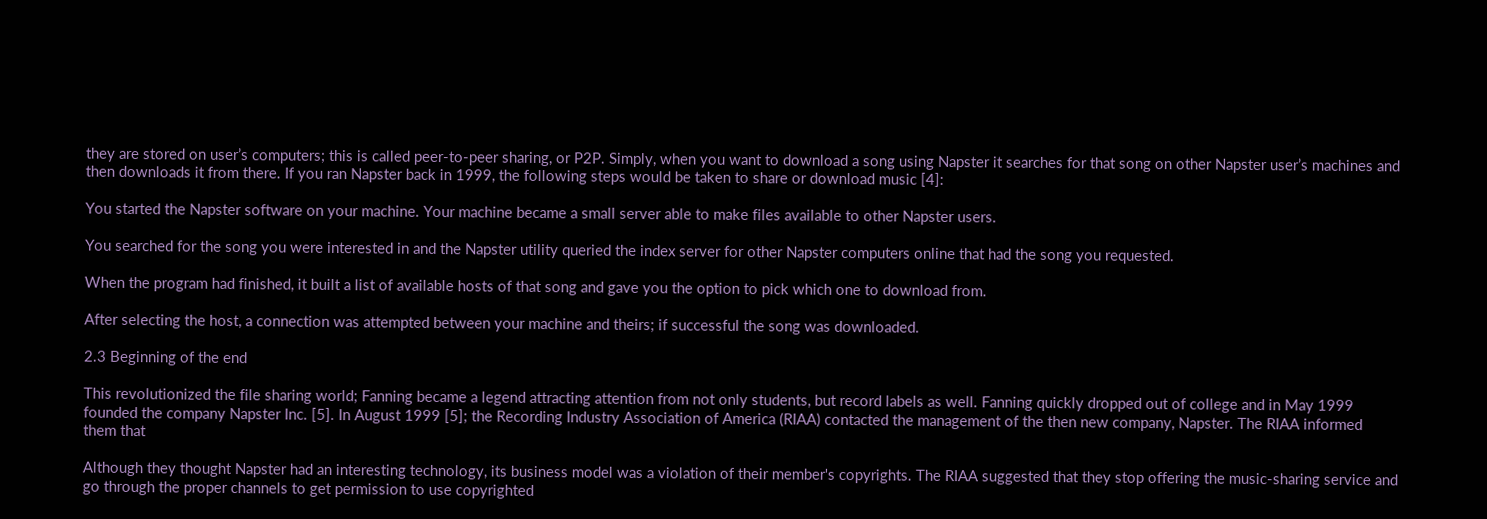they are stored on user’s computers; this is called peer-to-peer sharing, or P2P. Simply, when you want to download a song using Napster it searches for that song on other Napster user’s machines and then downloads it from there. If you ran Napster back in 1999, the following steps would be taken to share or download music [4]:

You started the Napster software on your machine. Your machine became a small server able to make files available to other Napster users.

You searched for the song you were interested in and the Napster utility queried the index server for other Napster computers online that had the song you requested.

When the program had finished, it built a list of available hosts of that song and gave you the option to pick which one to download from.

After selecting the host, a connection was attempted between your machine and theirs; if successful the song was downloaded.

2.3 Beginning of the end

This revolutionized the file sharing world; Fanning became a legend attracting attention from not only students, but record labels as well. Fanning quickly dropped out of college and in May 1999 founded the company Napster Inc. [5]. In August 1999 [5]; the Recording Industry Association of America (RIAA) contacted the management of the then new company, Napster. The RIAA informed them that

Although they thought Napster had an interesting technology, its business model was a violation of their member's copyrights. The RIAA suggested that they stop offering the music-sharing service and go through the proper channels to get permission to use copyrighted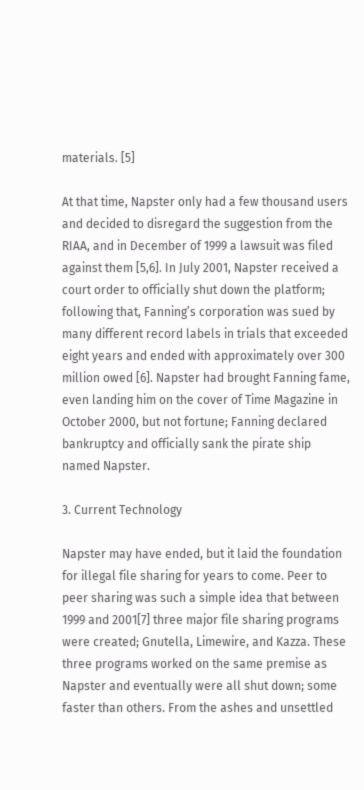materials. [5]

At that time, Napster only had a few thousand users and decided to disregard the suggestion from the RIAA, and in December of 1999 a lawsuit was filed against them [5,6]. In July 2001, Napster received a court order to officially shut down the platform; following that, Fanning’s corporation was sued by many different record labels in trials that exceeded eight years and ended with approximately over 300 million owed [6]. Napster had brought Fanning fame, even landing him on the cover of Time Magazine in October 2000, but not fortune; Fanning declared bankruptcy and officially sank the pirate ship named Napster.

3. Current Technology

Napster may have ended, but it laid the foundation for illegal file sharing for years to come. Peer to peer sharing was such a simple idea that between 1999 and 2001[7] three major file sharing programs were created; Gnutella, Limewire, and Kazza. These three programs worked on the same premise as Napster and eventually were all shut down; some faster than others. From the ashes and unsettled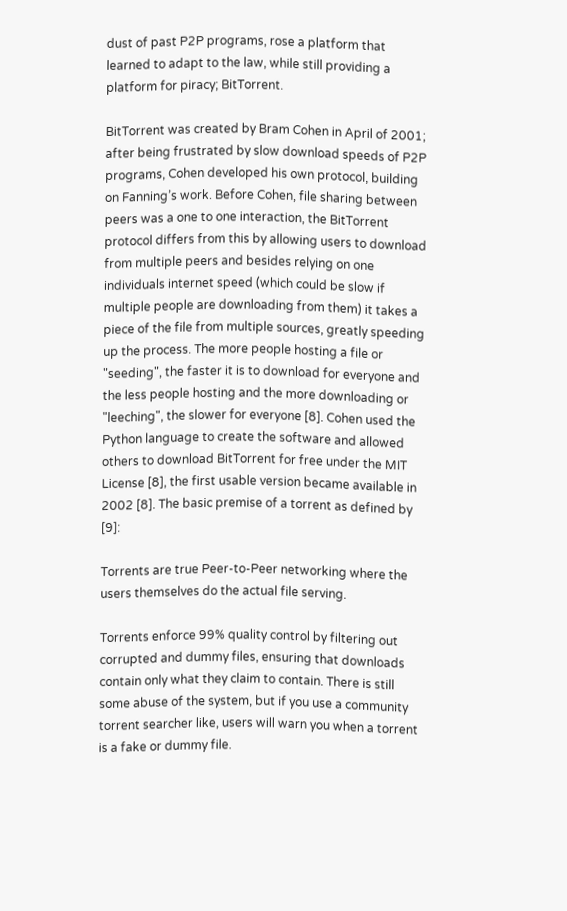dust of past P2P programs, rose a platform that learned to adapt to the law, while still providing a platform for piracy; BitTorrent.

BitTorrent was created by Bram Cohen in April of 2001; after being frustrated by slow download speeds of P2P programs, Cohen developed his own protocol, building on Fanning’s work. Before Cohen, file sharing between peers was a one to one interaction, the BitTorrent protocol differs from this by allowing users to download from multiple peers and besides relying on one individuals internet speed (which could be slow if multiple people are downloading from them) it takes a piece of the file from multiple sources, greatly speeding up the process. The more people hosting a file or "seeding", the faster it is to download for everyone and the less people hosting and the more downloading or "leeching", the slower for everyone [8]. Cohen used the Python language to create the software and allowed others to download BitTorrent for free under the MIT License [8], the first usable version became available in 2002 [8]. The basic premise of a torrent as defined by [9]:

Torrents are true Peer-to-Peer networking where the users themselves do the actual file serving.

Torrents enforce 99% quality control by filtering out corrupted and dummy files, ensuring that downloads contain only what they claim to contain. There is still some abuse of the system, but if you use a community torrent searcher like, users will warn you when a torrent is a fake or dummy file.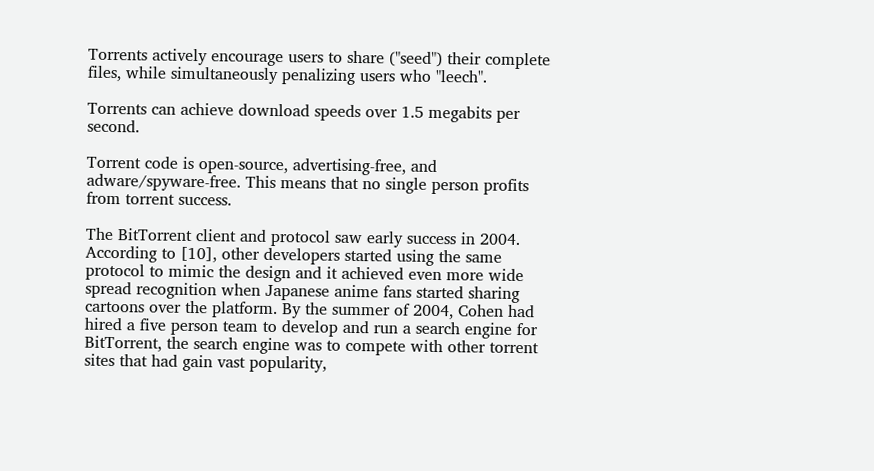Torrents actively encourage users to share ("seed") their complete files, while simultaneously penalizing users who "leech".

Torrents can achieve download speeds over 1.5 megabits per second.

Torrent code is open-source, advertising-free, and adware/spyware-free. This means that no single person profits from torrent success.

The BitTorrent client and protocol saw early success in 2004. According to [10], other developers started using the same protocol to mimic the design and it achieved even more wide spread recognition when Japanese anime fans started sharing cartoons over the platform. By the summer of 2004, Cohen had hired a five person team to develop and run a search engine for BitTorrent, the search engine was to compete with other torrent sites that had gain vast popularity,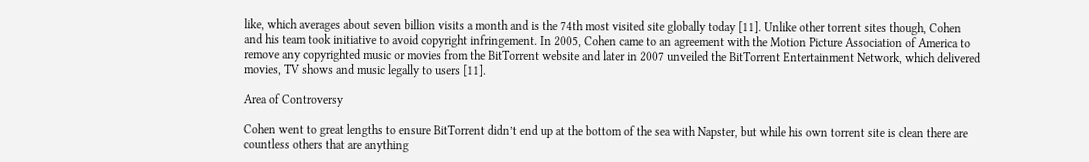like, which averages about seven billion visits a month and is the 74th most visited site globally today [11]. Unlike other torrent sites though, Cohen and his team took initiative to avoid copyright infringement. In 2005, Cohen came to an agreement with the Motion Picture Association of America to remove any copyrighted music or movies from the BitTorrent website and later in 2007 unveiled the BitTorrent Entertainment Network, which delivered movies, TV shows and music legally to users [11].

Area of Controversy

Cohen went to great lengths to ensure BitTorrent didn’t end up at the bottom of the sea with Napster, but while his own torrent site is clean there are countless others that are anything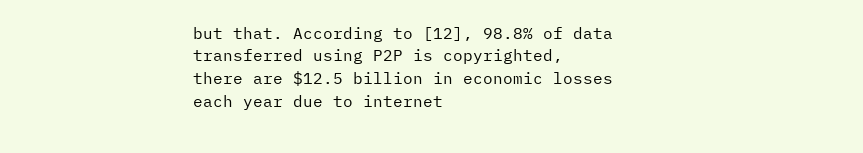but that. According to [12], 98.8% of data transferred using P2P is copyrighted, there are $12.5 billion in economic losses each year due to internet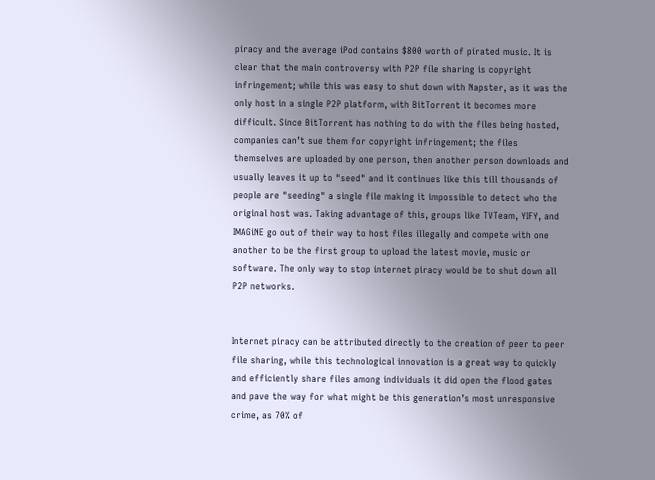piracy and the average iPod contains $800 worth of pirated music. It is clear that the main controversy with P2P file sharing is copyright infringement; while this was easy to shut down with Napster, as it was the only host in a single P2P platform, with BitTorrent it becomes more difficult. Since BitTorrent has nothing to do with the files being hosted, companies can’t sue them for copyright infringement; the files themselves are uploaded by one person, then another person downloads and usually leaves it up to "seed" and it continues like this till thousands of people are "seeding" a single file making it impossible to detect who the original host was. Taking advantage of this, groups like TVTeam, YIFY, and IMAGiNE go out of their way to host files illegally and compete with one another to be the first group to upload the latest movie, music or software. The only way to stop internet piracy would be to shut down all P2P networks.


Internet piracy can be attributed directly to the creation of peer to peer file sharing, while this technological innovation is a great way to quickly and efficiently share files among individuals it did open the flood gates and pave the way for what might be this generation’s most unresponsive crime, as 70% of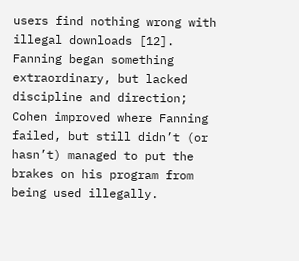users find nothing wrong with illegal downloads [12]. Fanning began something extraordinary, but lacked discipline and direction; Cohen improved where Fanning failed, but still didn’t (or hasn’t) managed to put the brakes on his program from being used illegally.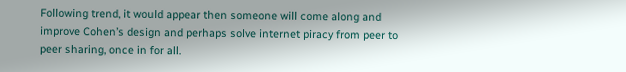Following trend, it would appear then someone will come along and improve Cohen’s design and perhaps solve internet piracy from peer to peer sharing, once in for all.